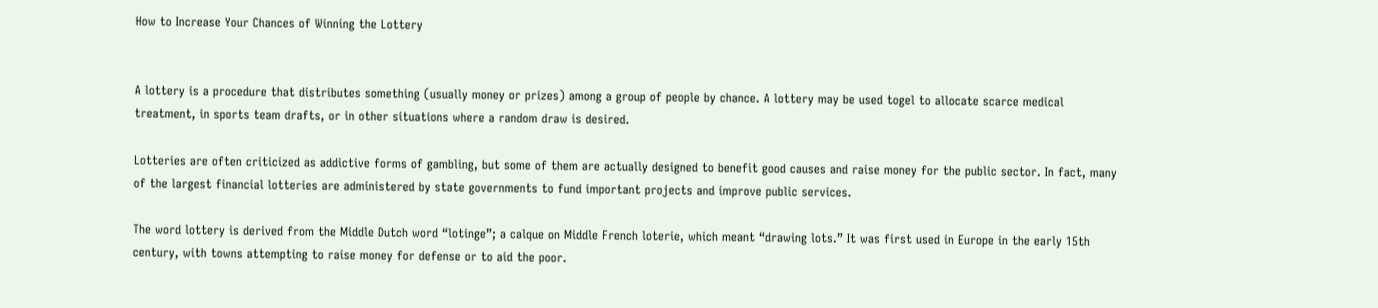How to Increase Your Chances of Winning the Lottery


A lottery is a procedure that distributes something (usually money or prizes) among a group of people by chance. A lottery may be used togel to allocate scarce medical treatment, in sports team drafts, or in other situations where a random draw is desired.

Lotteries are often criticized as addictive forms of gambling, but some of them are actually designed to benefit good causes and raise money for the public sector. In fact, many of the largest financial lotteries are administered by state governments to fund important projects and improve public services.

The word lottery is derived from the Middle Dutch word “lotinge”; a calque on Middle French loterie, which meant “drawing lots.” It was first used in Europe in the early 15th century, with towns attempting to raise money for defense or to aid the poor.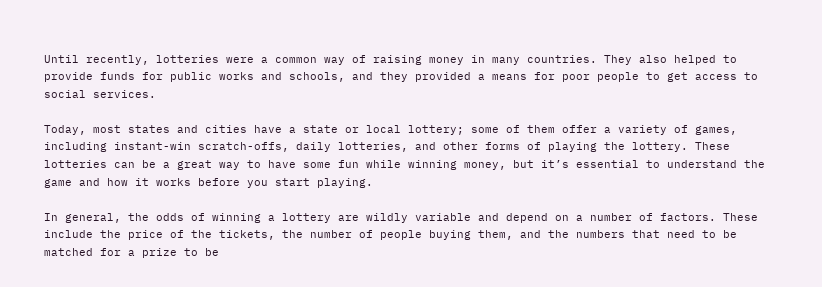Until recently, lotteries were a common way of raising money in many countries. They also helped to provide funds for public works and schools, and they provided a means for poor people to get access to social services.

Today, most states and cities have a state or local lottery; some of them offer a variety of games, including instant-win scratch-offs, daily lotteries, and other forms of playing the lottery. These lotteries can be a great way to have some fun while winning money, but it’s essential to understand the game and how it works before you start playing.

In general, the odds of winning a lottery are wildly variable and depend on a number of factors. These include the price of the tickets, the number of people buying them, and the numbers that need to be matched for a prize to be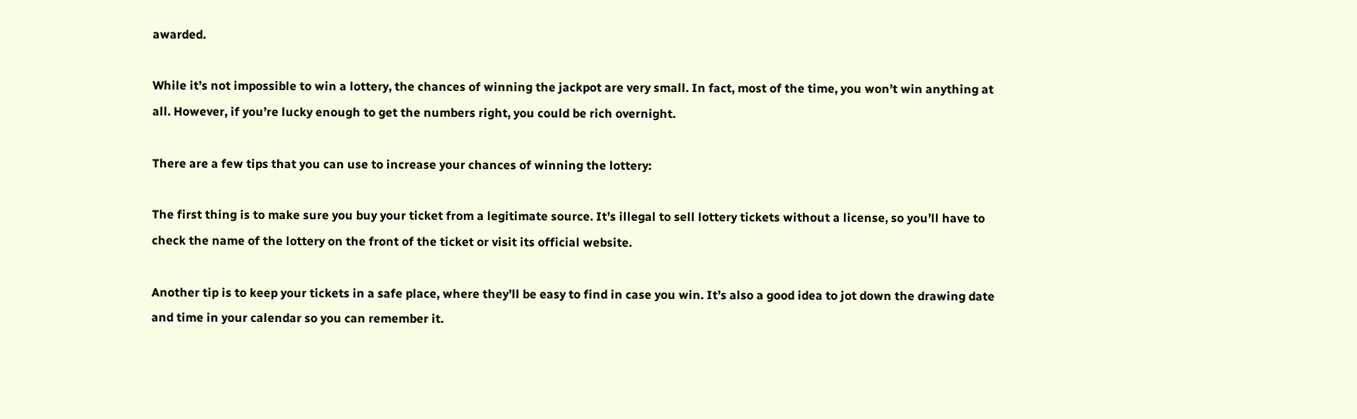awarded.

While it’s not impossible to win a lottery, the chances of winning the jackpot are very small. In fact, most of the time, you won’t win anything at all. However, if you’re lucky enough to get the numbers right, you could be rich overnight.

There are a few tips that you can use to increase your chances of winning the lottery:

The first thing is to make sure you buy your ticket from a legitimate source. It’s illegal to sell lottery tickets without a license, so you’ll have to check the name of the lottery on the front of the ticket or visit its official website.

Another tip is to keep your tickets in a safe place, where they’ll be easy to find in case you win. It’s also a good idea to jot down the drawing date and time in your calendar so you can remember it.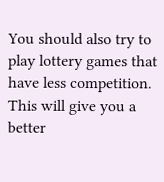You should also try to play lottery games that have less competition. This will give you a better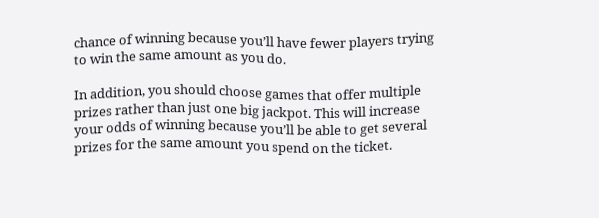chance of winning because you’ll have fewer players trying to win the same amount as you do.

In addition, you should choose games that offer multiple prizes rather than just one big jackpot. This will increase your odds of winning because you’ll be able to get several prizes for the same amount you spend on the ticket.